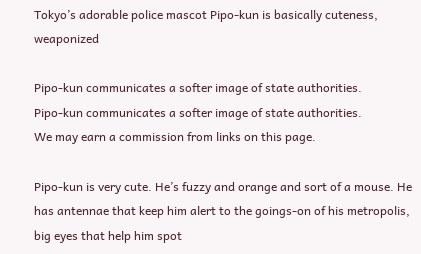Tokyo’s adorable police mascot Pipo-kun is basically cuteness, weaponized

Pipo-kun communicates a softer image of state authorities.
Pipo-kun communicates a softer image of state authorities.
We may earn a commission from links on this page.

Pipo-kun is very cute. He’s fuzzy and orange and sort of a mouse. He has antennae that keep him alert to the goings-on of his metropolis, big eyes that help him spot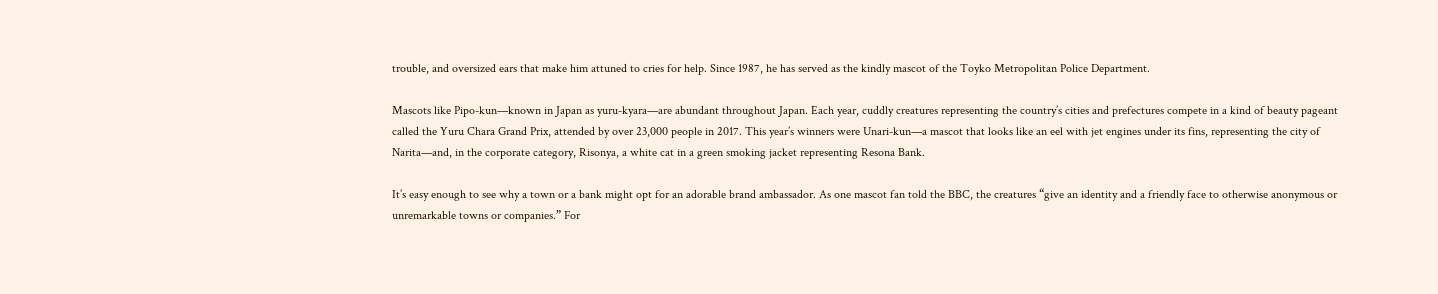trouble, and oversized ears that make him attuned to cries for help. Since 1987, he has served as the kindly mascot of the Toyko Metropolitan Police Department.

Mascots like Pipo-kun—known in Japan as yuru-kyara—are abundant throughout Japan. Each year, cuddly creatures representing the country’s cities and prefectures compete in a kind of beauty pageant called the Yuru Chara Grand Prix, attended by over 23,000 people in 2017. This year’s winners were Unari-kun—a mascot that looks like an eel with jet engines under its fins, representing the city of Narita—and, in the corporate category, Risonya, a white cat in a green smoking jacket representing Resona Bank.

It’s easy enough to see why a town or a bank might opt for an adorable brand ambassador. As one mascot fan told the BBC, the creatures “give an identity and a friendly face to otherwise anonymous or unremarkable towns or companies.” For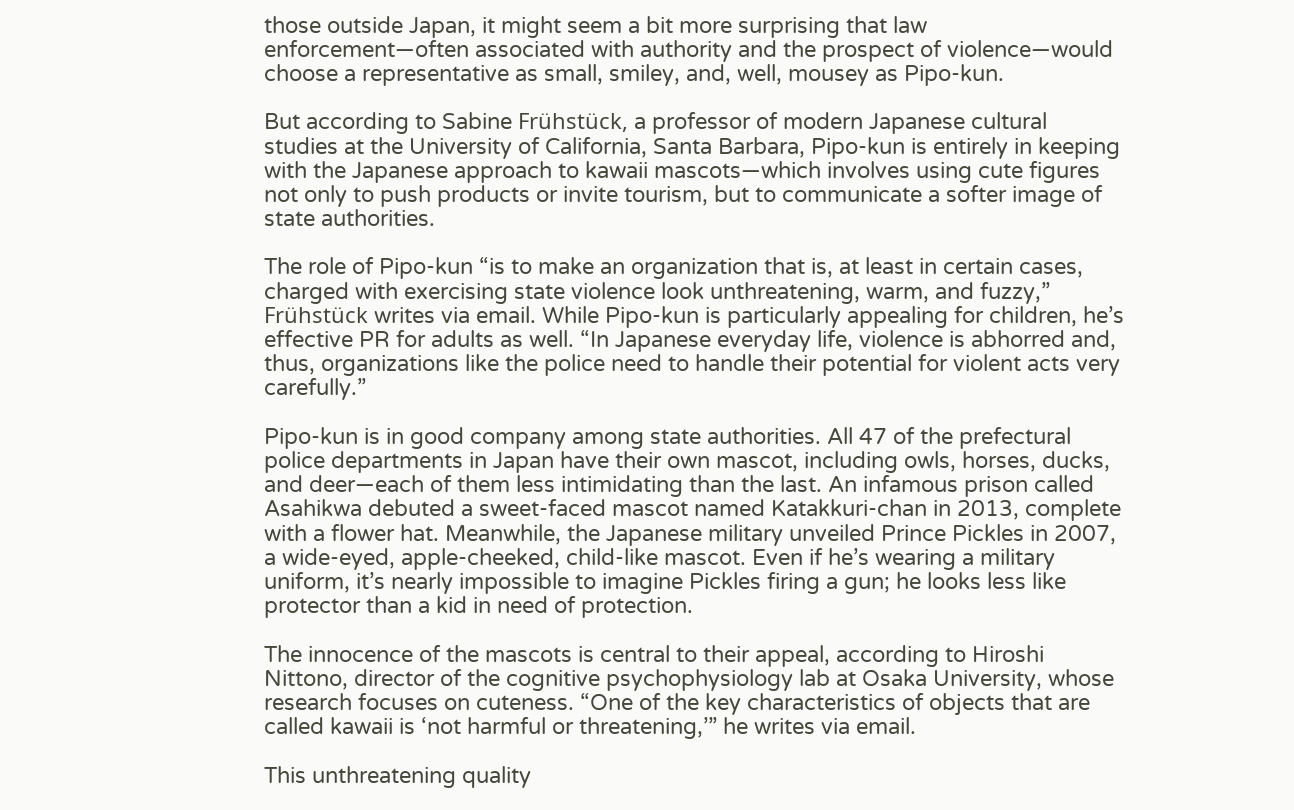those outside Japan, it might seem a bit more surprising that law enforcement—often associated with authority and the prospect of violence—would choose a representative as small, smiley, and, well, mousey as Pipo-kun.

But according to Sabine Frühstück, a professor of modern Japanese cultural studies at the University of California, Santa Barbara, Pipo-kun is entirely in keeping with the Japanese approach to kawaii mascots—which involves using cute figures not only to push products or invite tourism, but to communicate a softer image of state authorities.

The role of Pipo-kun “is to make an organization that is, at least in certain cases, charged with exercising state violence look unthreatening, warm, and fuzzy,” Frühstück writes via email. While Pipo-kun is particularly appealing for children, he’s effective PR for adults as well. “In Japanese everyday life, violence is abhorred and, thus, organizations like the police need to handle their potential for violent acts very carefully.”

Pipo-kun is in good company among state authorities. All 47 of the prefectural police departments in Japan have their own mascot, including owls, horses, ducks, and deer—each of them less intimidating than the last. An infamous prison called Asahikwa debuted a sweet-faced mascot named Katakkuri-chan in 2013, complete with a flower hat. Meanwhile, the Japanese military unveiled Prince Pickles in 2007, a wide-eyed, apple-cheeked, child-like mascot. Even if he’s wearing a military uniform, it’s nearly impossible to imagine Pickles firing a gun; he looks less like protector than a kid in need of protection.

The innocence of the mascots is central to their appeal, according to Hiroshi Nittono, director of the cognitive psychophysiology lab at Osaka University, whose research focuses on cuteness. “One of the key characteristics of objects that are called kawaii is ‘not harmful or threatening,’” he writes via email.

This unthreatening quality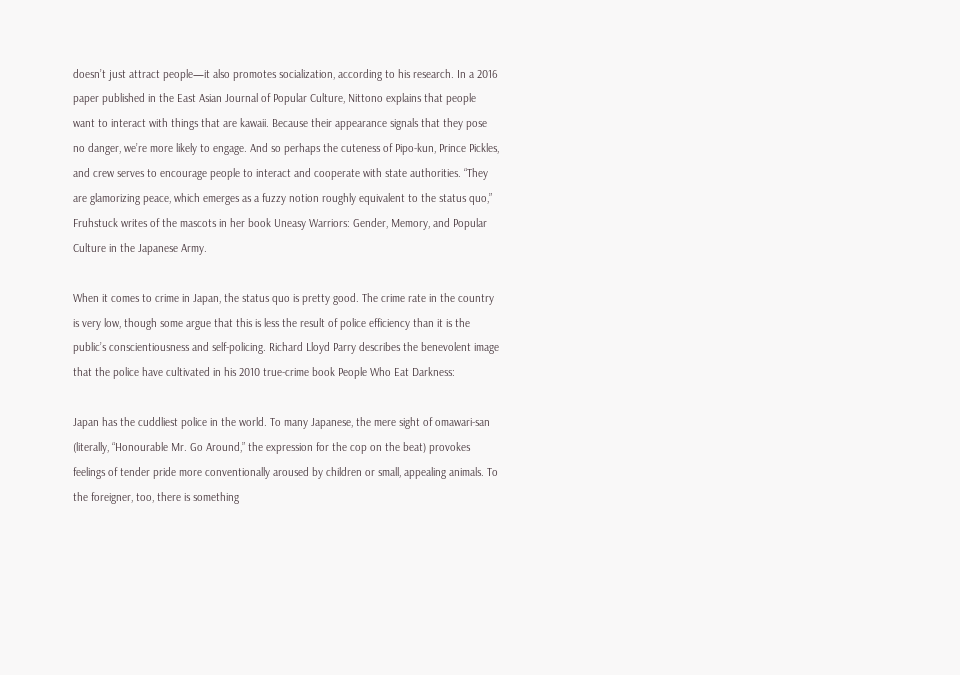doesn’t just attract people—it also promotes socialization, according to his research. In a 2016 paper published in the East Asian Journal of Popular Culture, Nittono explains that people want to interact with things that are kawaii. Because their appearance signals that they pose no danger, we’re more likely to engage. And so perhaps the cuteness of Pipo-kun, Prince Pickles, and crew serves to encourage people to interact and cooperate with state authorities. “They are glamorizing peace, which emerges as a fuzzy notion roughly equivalent to the status quo,” Fruhstuck writes of the mascots in her book Uneasy Warriors: Gender, Memory, and Popular Culture in the Japanese Army.

When it comes to crime in Japan, the status quo is pretty good. The crime rate in the country is very low, though some argue that this is less the result of police efficiency than it is the public’s conscientiousness and self-policing. Richard Lloyd Parry describes the benevolent image that the police have cultivated in his 2010 true-crime book People Who Eat Darkness:

Japan has the cuddliest police in the world. To many Japanese, the mere sight of omawari-san (literally, “Honourable Mr. Go Around,” the expression for the cop on the beat) provokes feelings of tender pride more conventionally aroused by children or small, appealing animals. To the foreigner, too, there is something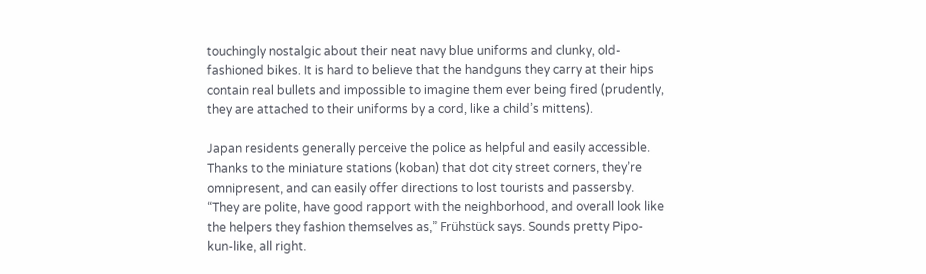touchingly nostalgic about their neat navy blue uniforms and clunky, old-fashioned bikes. It is hard to believe that the handguns they carry at their hips contain real bullets and impossible to imagine them ever being fired (prudently, they are attached to their uniforms by a cord, like a child’s mittens).

Japan residents generally perceive the police as helpful and easily accessible. Thanks to the miniature stations (koban) that dot city street corners, they’re omnipresent, and can easily offer directions to lost tourists and passersby. “They are polite, have good rapport with the neighborhood, and overall look like the helpers they fashion themselves as,” Frühstück says. Sounds pretty Pipo-kun-like, all right.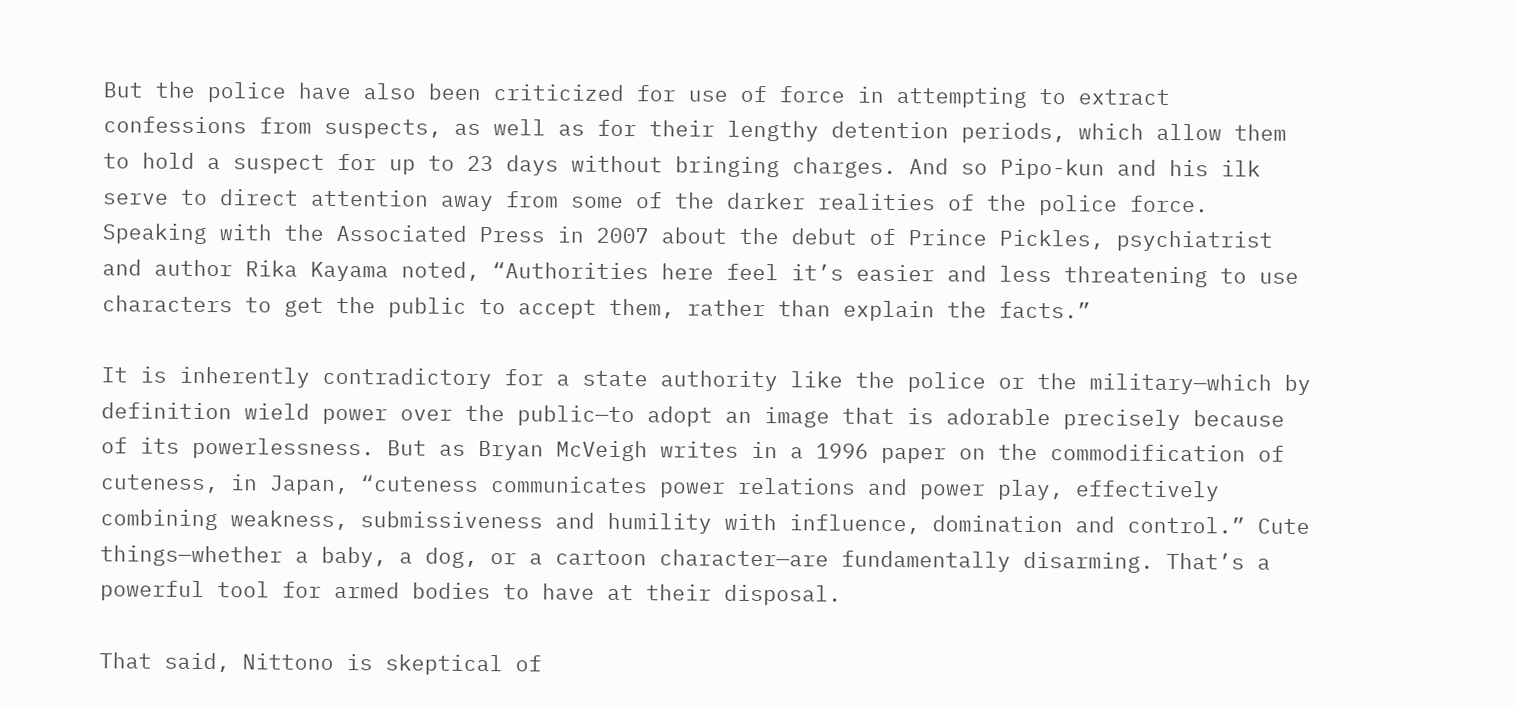But the police have also been criticized for use of force in attempting to extract confessions from suspects, as well as for their lengthy detention periods, which allow them to hold a suspect for up to 23 days without bringing charges. And so Pipo-kun and his ilk serve to direct attention away from some of the darker realities of the police force. Speaking with the Associated Press in 2007 about the debut of Prince Pickles, psychiatrist and author Rika Kayama noted, “Authorities here feel it’s easier and less threatening to use characters to get the public to accept them, rather than explain the facts.”

It is inherently contradictory for a state authority like the police or the military—which by definition wield power over the public—to adopt an image that is adorable precisely because of its powerlessness. But as Bryan McVeigh writes in a 1996 paper on the commodification of cuteness, in Japan, “cuteness communicates power relations and power play, effectively combining weakness, submissiveness and humility with influence, domination and control.” Cute things—whether a baby, a dog, or a cartoon character—are fundamentally disarming. That’s a powerful tool for armed bodies to have at their disposal.

That said, Nittono is skeptical of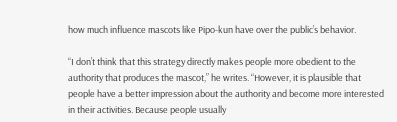how much influence mascots like Pipo-kun have over the public’s behavior.

“I don’t think that this strategy directly makes people more obedient to the authority that produces the mascot,” he writes. “However, it is plausible that people have a better impression about the authority and become more interested in their activities. Because people usually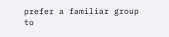prefer a familiar group to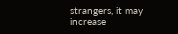strangers, it may increase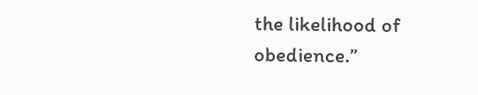the likelihood of obedience.”